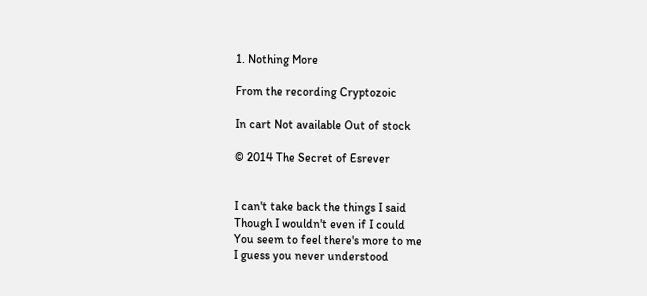1. Nothing More

From the recording Cryptozoic

In cart Not available Out of stock

© 2014 The Secret of Esrever


I can't take back the things I said
Though I wouldn't even if I could
You seem to feel there's more to me
I guess you never understood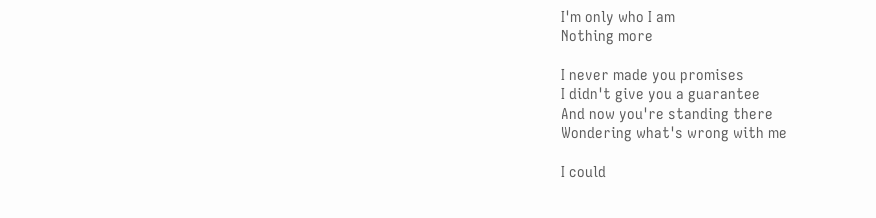I'm only who I am
Nothing more

I never made you promises
I didn't give you a guarantee
And now you're standing there
Wondering what's wrong with me

I could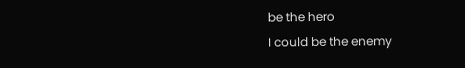be the hero
I could be the enemy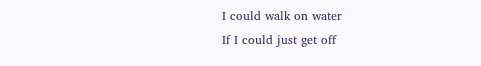I could walk on water
If I could just get off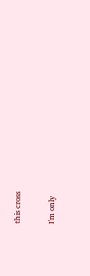this cross

I'm only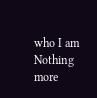who I am
Nothing more